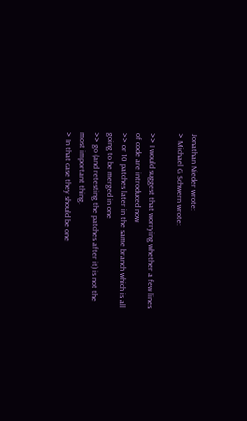Jonathan Nieder wrote:
> Michael G Schwern wrote:

>> I would suggest that worrying whether a few lines of code are introduced now
>> or 10 patches later in the same branch which is all going to be merged in one
>> go (and retesting the patches after it) is not the most important thing.
> In that case they should be one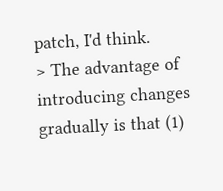patch, I'd think.
> The advantage of introducing changes gradually is that (1)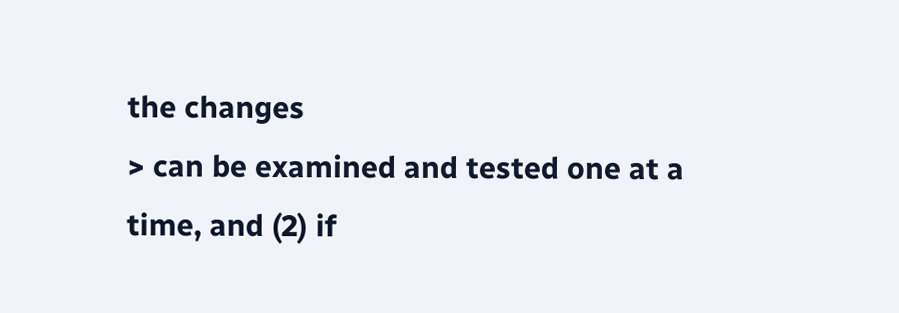the changes
> can be examined and tested one at a time, and (2) if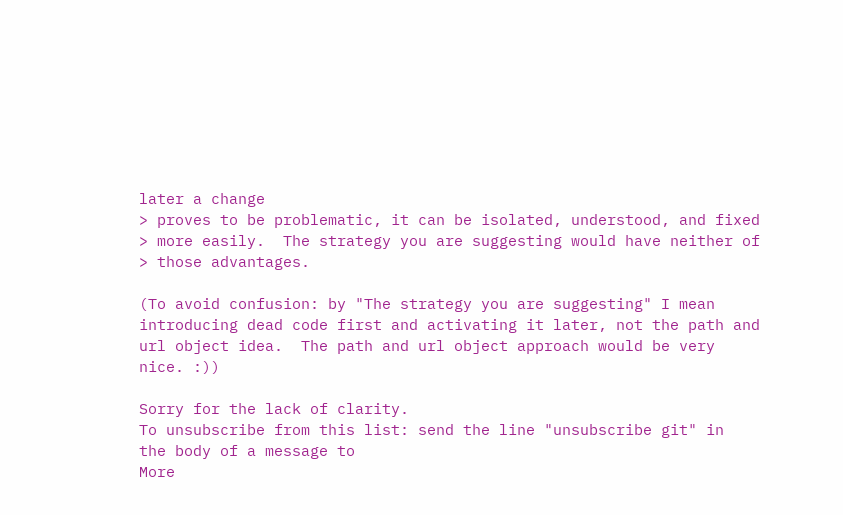later a change
> proves to be problematic, it can be isolated, understood, and fixed
> more easily.  The strategy you are suggesting would have neither of
> those advantages.

(To avoid confusion: by "The strategy you are suggesting" I mean
introducing dead code first and activating it later, not the path and
url object idea.  The path and url object approach would be very
nice. :))

Sorry for the lack of clarity.
To unsubscribe from this list: send the line "unsubscribe git" in
the body of a message to
More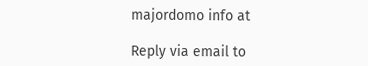majordomo info at

Reply via email to